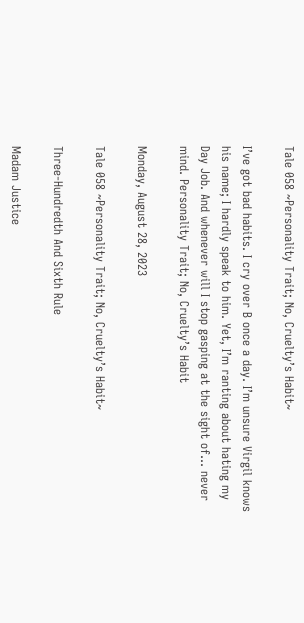Tale 058 ~Personality Trait; No, Cruelty’s Habit~

I’ve got bad habits. I cry over B once a day. I’m unsure Virgil knows his name; I hardly speak to him. Yet, I’m ranting about hating my Day Job. And whenever will I stop gasping at the sight of… never mind. Personality Trait; No, Cruelty’s Habit

Monday, August 28, 2023

Tale 058 ~Personality Trait; No, Cruelty’s Habit~

Three-Hundredth And Sixth Rule

Madam Justice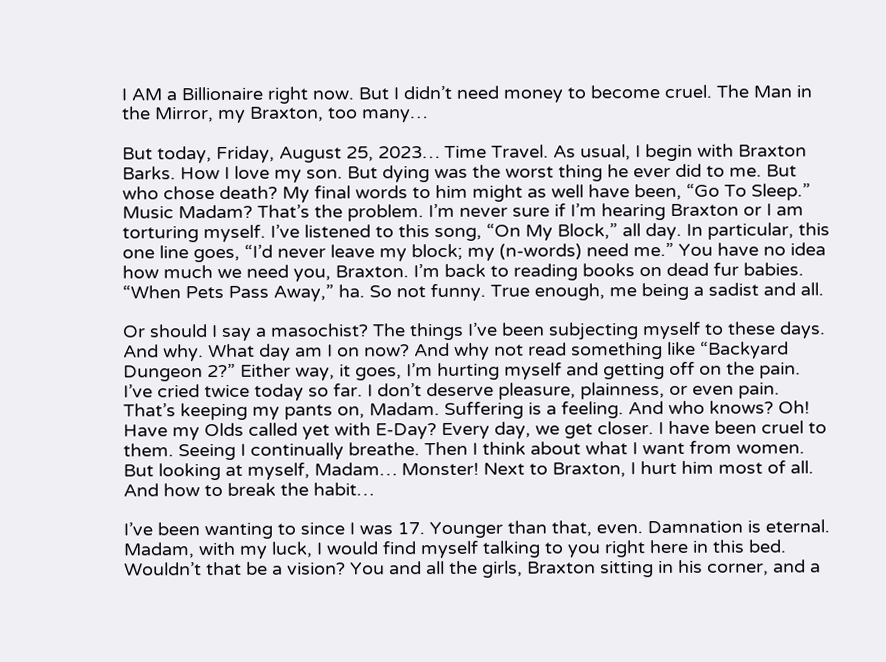I AM a Billionaire right now. But I didn’t need money to become cruel. The Man in the Mirror, my Braxton, too many…

But today, Friday, August 25, 2023… Time Travel. As usual, I begin with Braxton Barks. How I love my son. But dying was the worst thing he ever did to me. But who chose death? My final words to him might as well have been, “Go To Sleep.” Music Madam? That’s the problem. I’m never sure if I’m hearing Braxton or I am torturing myself. I’ve listened to this song, “On My Block,” all day. In particular, this one line goes, “I’d never leave my block; my (n-words) need me.” You have no idea how much we need you, Braxton. I’m back to reading books on dead fur babies. “When Pets Pass Away,” ha. So not funny. True enough, me being a sadist and all.

Or should I say a masochist? The things I’ve been subjecting myself to these days. And why. What day am I on now? And why not read something like “Backyard Dungeon 2?” Either way, it goes, I’m hurting myself and getting off on the pain. I’ve cried twice today so far. I don’t deserve pleasure, plainness, or even pain. That’s keeping my pants on, Madam. Suffering is a feeling. And who knows? Oh! Have my Olds called yet with E-Day? Every day, we get closer. I have been cruel to them. Seeing I continually breathe. Then I think about what I want from women. But looking at myself, Madam… Monster! Next to Braxton, I hurt him most of all. And how to break the habit…

I’ve been wanting to since I was 17. Younger than that, even. Damnation is eternal. Madam, with my luck, I would find myself talking to you right here in this bed. Wouldn’t that be a vision? You and all the girls, Braxton sitting in his corner, and a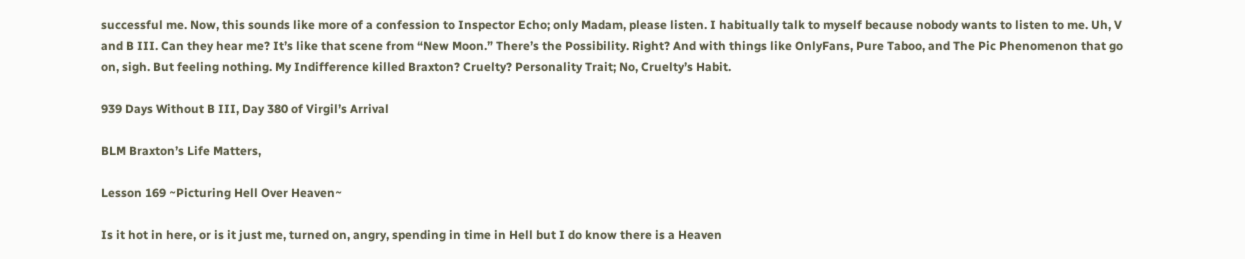successful me. Now, this sounds like more of a confession to Inspector Echo; only Madam, please listen. I habitually talk to myself because nobody wants to listen to me. Uh, V and B III. Can they hear me? It’s like that scene from “New Moon.” There’s the Possibility. Right? And with things like OnlyFans, Pure Taboo, and The Pic Phenomenon that go on, sigh. But feeling nothing. My Indifference killed Braxton? Cruelty? Personality Trait; No, Cruelty’s Habit.

939 Days Without B III, Day 380 of Virgil’s Arrival

BLM Braxton’s Life Matters,

Lesson 169 ~Picturing Hell Over Heaven~

Is it hot in here, or is it just me, turned on, angry, spending in time in Hell but I do know there is a Heaven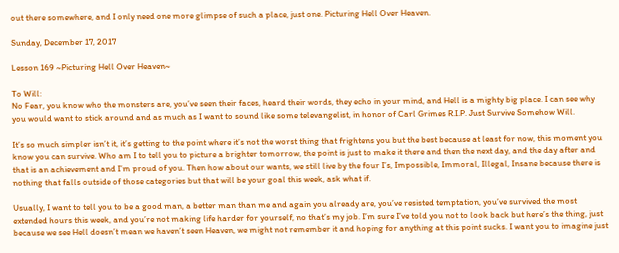out there somewhere, and I only need one more glimpse of such a place, just one. Picturing Hell Over Heaven.

Sunday, December 17, 2017

Lesson 169 ~Picturing Hell Over Heaven~

To Will:
No Fear, you know who the monsters are, you’ve seen their faces, heard their words, they echo in your mind, and Hell is a mighty big place. I can see why you would want to stick around and as much as I want to sound like some televangelist, in honor of Carl Grimes R.I.P. Just Survive Somehow Will.

It’s so much simpler isn’t it, it’s getting to the point where it’s not the worst thing that frightens you but the best because at least for now, this moment you know you can survive. Who am I to tell you to picture a brighter tomorrow, the point is just to make it there and then the next day, and the day after and that is an achievement and I’m proud of you. Then how about our wants, we still live by the four I’s, Impossible, Immoral, Illegal, Insane because there is nothing that falls outside of those categories but that will be your goal this week, ask what if.

Usually, I want to tell you to be a good man, a better man than me and again you already are, you’ve resisted temptation, you’ve survived the most extended hours this week, and you’re not making life harder for yourself, no that’s my job. I’m sure I’ve told you not to look back but here’s the thing, just because we see Hell doesn’t mean we haven’t seen Heaven, we might not remember it and hoping for anything at this point sucks. I want you to imagine just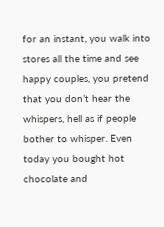for an instant, you walk into stores all the time and see happy couples, you pretend that you don’t hear the whispers, hell as if people bother to whisper. Even today you bought hot chocolate and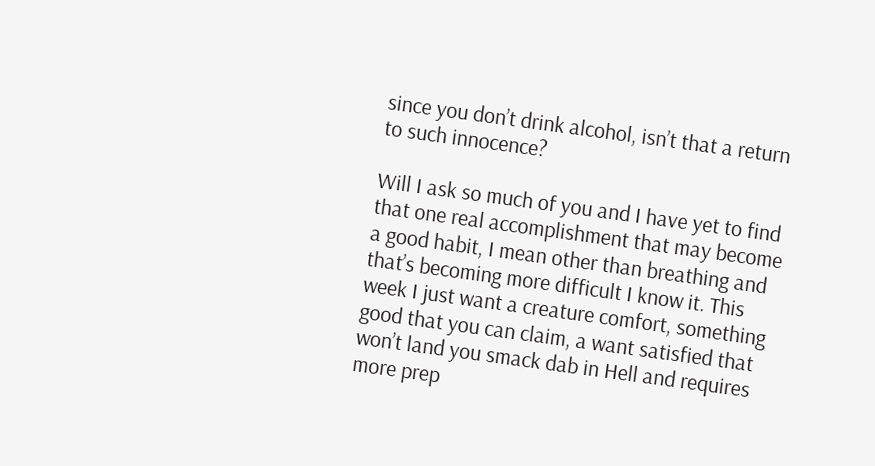since you don’t drink alcohol, isn’t that a return to such innocence?

Will I ask so much of you and I have yet to find that one real accomplishment that may become a good habit, I mean other than breathing and that’s becoming more difficult I know it. This week I just want a creature comfort, something good that you can claim, a want satisfied that won’t land you smack dab in Hell and requires more prep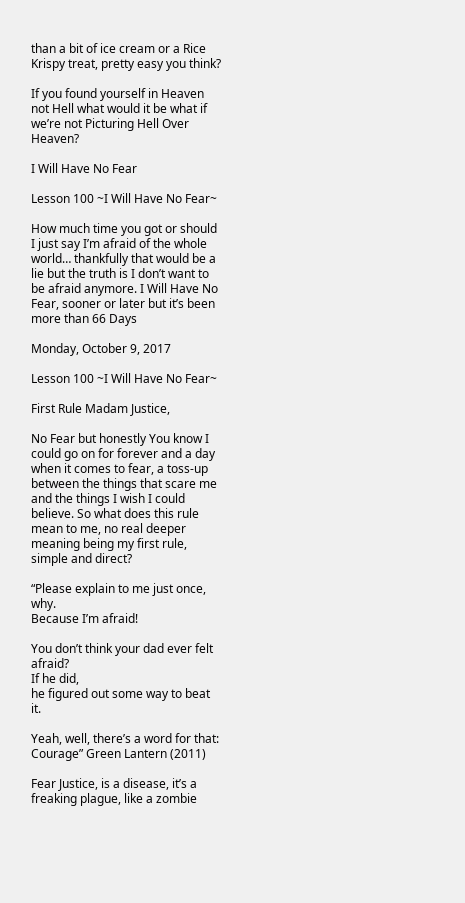than a bit of ice cream or a Rice Krispy treat, pretty easy you think?

If you found yourself in Heaven not Hell what would it be what if we’re not Picturing Hell Over Heaven?

I Will Have No Fear

Lesson 100 ~I Will Have No Fear~

How much time you got or should I just say I’m afraid of the whole world… thankfully that would be a lie but the truth is I don’t want to be afraid anymore. I Will Have No Fear, sooner or later but it’s been more than 66 Days

Monday, October 9, 2017

Lesson 100 ~I Will Have No Fear~

First Rule Madam Justice,

No Fear but honestly You know I could go on for forever and a day when it comes to fear, a toss-up between the things that scare me and the things I wish I could believe. So what does this rule mean to me, no real deeper meaning being my first rule, simple and direct?

“Please explain to me just once, why.
Because I’m afraid!

You don’t think your dad ever felt afraid?
If he did,
he figured out some way to beat it.

Yeah, well, there’s a word for that:
Courage” Green Lantern (2011)

Fear Justice, is a disease, it’s a freaking plague, like a zombie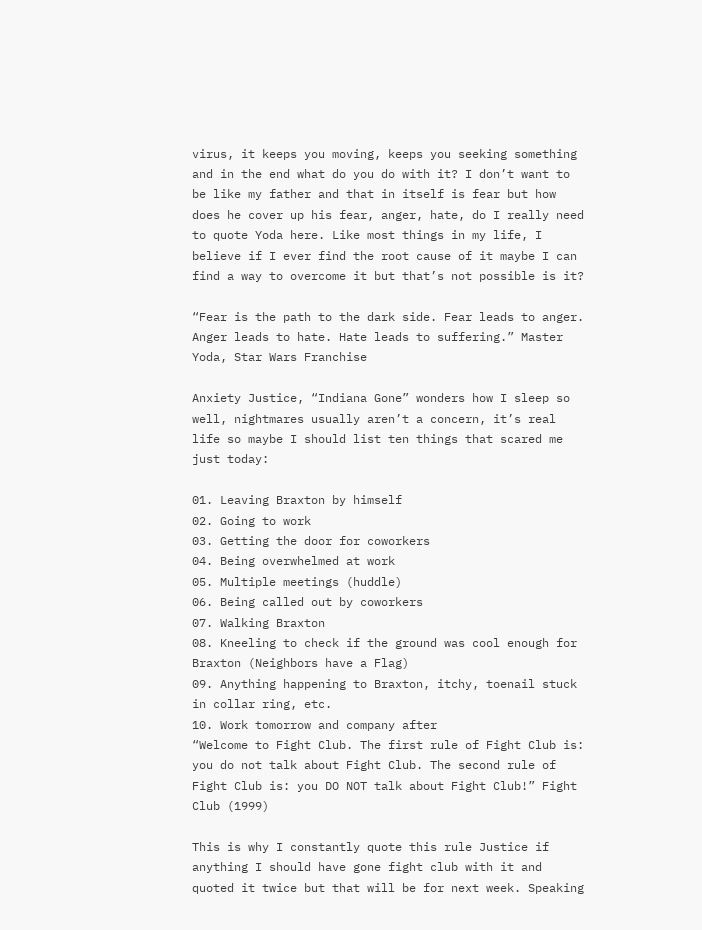virus, it keeps you moving, keeps you seeking something and in the end what do you do with it? I don’t want to be like my father and that in itself is fear but how does he cover up his fear, anger, hate, do I really need to quote Yoda here. Like most things in my life, I believe if I ever find the root cause of it maybe I can find a way to overcome it but that’s not possible is it?

“Fear is the path to the dark side. Fear leads to anger. Anger leads to hate. Hate leads to suffering.” Master Yoda, Star Wars Franchise

Anxiety Justice, “Indiana Gone” wonders how I sleep so well, nightmares usually aren’t a concern, it’s real life so maybe I should list ten things that scared me just today:

01. Leaving Braxton by himself
02. Going to work
03. Getting the door for coworkers
04. Being overwhelmed at work
05. Multiple meetings (huddle)
06. Being called out by coworkers
07. Walking Braxton
08. Kneeling to check if the ground was cool enough for Braxton (Neighbors have a Flag)
09. Anything happening to Braxton, itchy, toenail stuck in collar ring, etc.
10. Work tomorrow and company after
“Welcome to Fight Club. The first rule of Fight Club is: you do not talk about Fight Club. The second rule of Fight Club is: you DO NOT talk about Fight Club!” Fight Club (1999)

This is why I constantly quote this rule Justice if anything I should have gone fight club with it and quoted it twice but that will be for next week. Speaking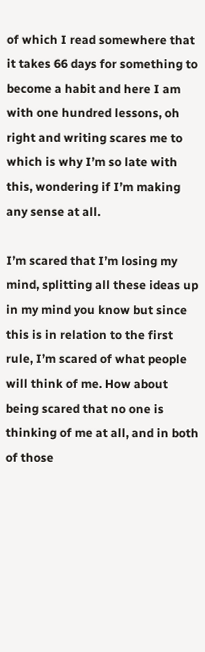of which I read somewhere that it takes 66 days for something to become a habit and here I am with one hundred lessons, oh right and writing scares me to which is why I’m so late with this, wondering if I’m making any sense at all.

I’m scared that I’m losing my mind, splitting all these ideas up in my mind you know but since this is in relation to the first rule, I’m scared of what people will think of me. How about being scared that no one is thinking of me at all, and in both of those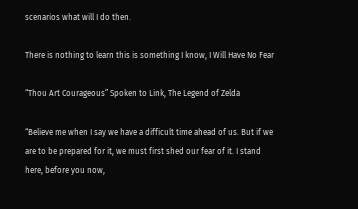scenarios what will I do then.

There is nothing to learn this is something I know, I Will Have No Fear

“Thou Art Courageous” Spoken to Link, The Legend of Zelda

“Believe me when I say we have a difficult time ahead of us. But if we are to be prepared for it, we must first shed our fear of it. I stand here, before you now,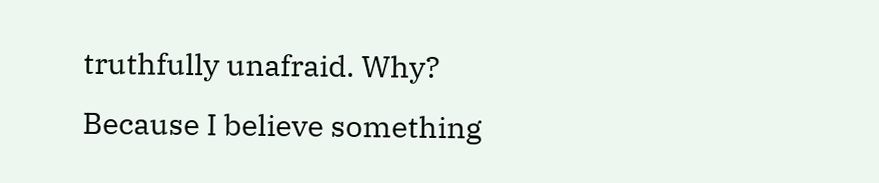truthfully unafraid. Why? Because I believe something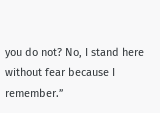you do not? No, I stand here without fear because I remember.”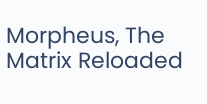Morpheus, The Matrix Reloaded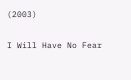(2003)

I Will Have No Fear